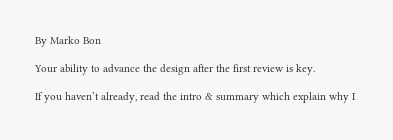By Marko Bon

Your ability to advance the design after the first review is key.

If you haven’t already, read the intro & summary which explain why I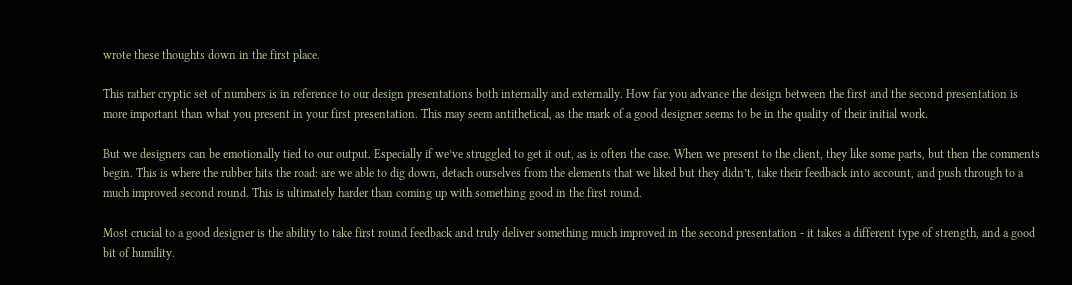wrote these thoughts down in the first place.

This rather cryptic set of numbers is in reference to our design presentations both internally and externally. How far you advance the design between the first and the second presentation is more important than what you present in your first presentation. This may seem antithetical, as the mark of a good designer seems to be in the quality of their initial work.

But we designers can be emotionally tied to our output. Especially if we’ve struggled to get it out, as is often the case. When we present to the client, they like some parts, but then the comments begin. This is where the rubber hits the road: are we able to dig down, detach ourselves from the elements that we liked but they didn’t, take their feedback into account, and push through to a much improved second round. This is ultimately harder than coming up with something good in the first round.

Most crucial to a good designer is the ability to take first round feedback and truly deliver something much improved in the second presentation - it takes a different type of strength, and a good bit of humility.